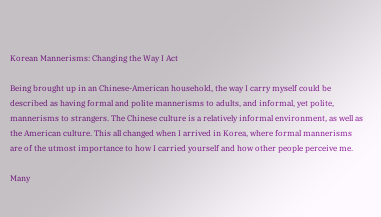Korean Mannerisms: Changing the Way I Act

Being brought up in an Chinese-American household, the way I carry myself could be described as having formal and polite mannerisms to adults, and informal, yet polite, mannerisms to strangers. The Chinese culture is a relatively informal environment, as well as the American culture. This all changed when I arrived in Korea, where formal mannerisms are of the utmost importance to how I carried yourself and how other people perceive me.

Many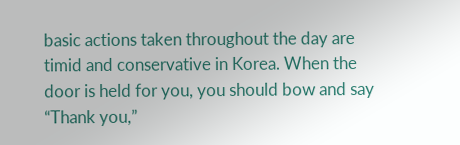basic actions taken throughout the day are timid and conservative in Korea. When the door is held for you, you should bow and say “Thank you,”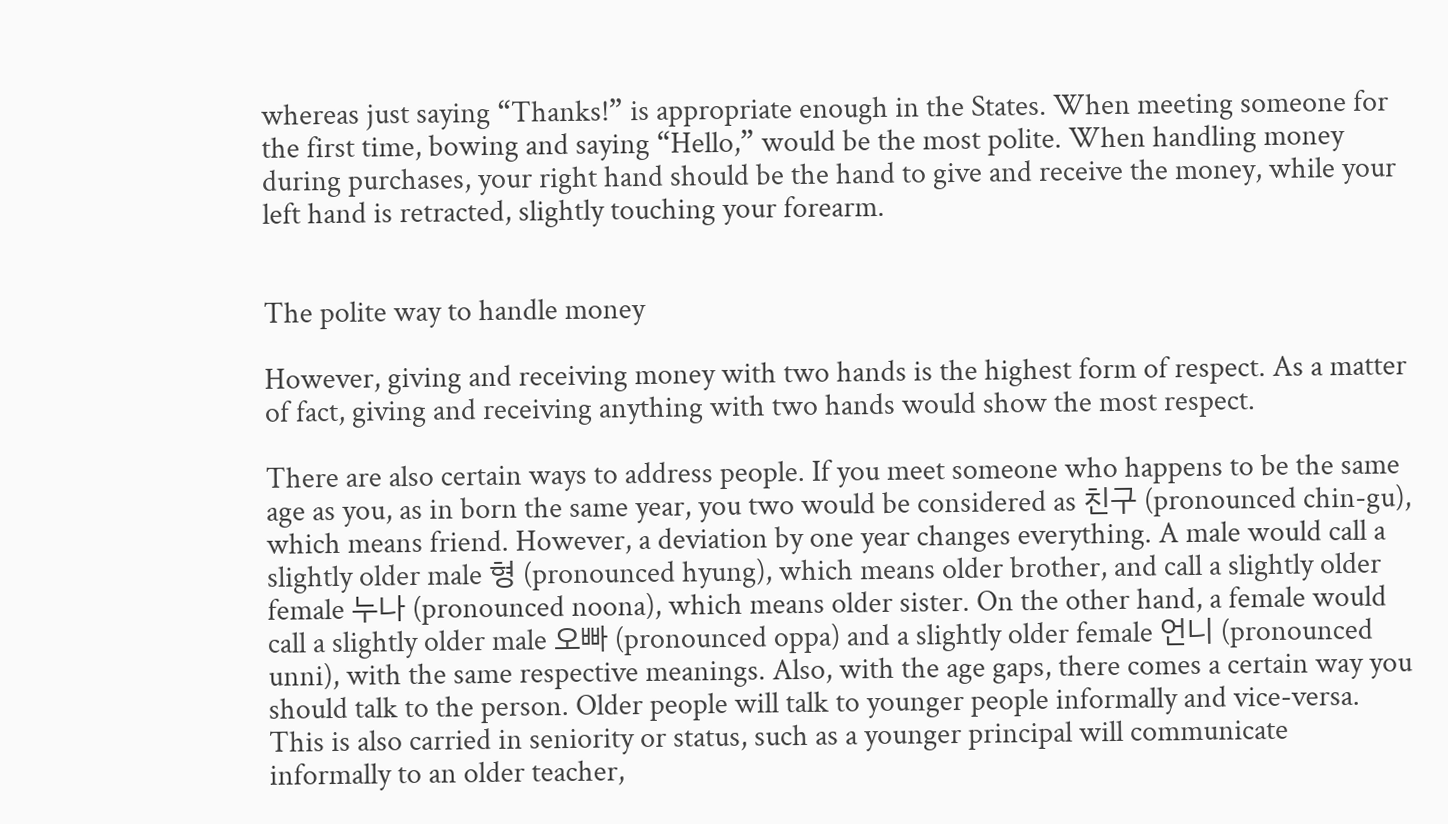whereas just saying “Thanks!” is appropriate enough in the States. When meeting someone for the first time, bowing and saying “Hello,” would be the most polite. When handling money during purchases, your right hand should be the hand to give and receive the money, while your left hand is retracted, slightly touching your forearm.


The polite way to handle money

However, giving and receiving money with two hands is the highest form of respect. As a matter of fact, giving and receiving anything with two hands would show the most respect.

There are also certain ways to address people. If you meet someone who happens to be the same age as you, as in born the same year, you two would be considered as 친구 (pronounced chin-gu), which means friend. However, a deviation by one year changes everything. A male would call a slightly older male 형 (pronounced hyung), which means older brother, and call a slightly older female 누나 (pronounced noona), which means older sister. On the other hand, a female would call a slightly older male 오빠 (pronounced oppa) and a slightly older female 언니 (pronounced unni), with the same respective meanings. Also, with the age gaps, there comes a certain way you should talk to the person. Older people will talk to younger people informally and vice-versa. This is also carried in seniority or status, such as a younger principal will communicate informally to an older teacher,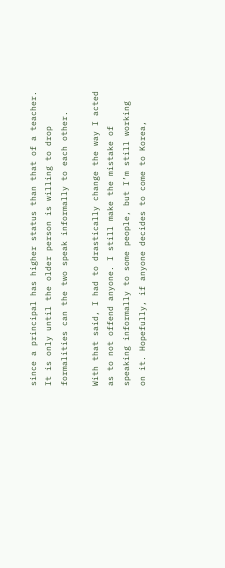since a principal has higher status than that of a teacher. It is only until the older person is willing to drop formalities can the two speak informally to each other.

With that said, I had to drastically change the way I acted as to not offend anyone. I still make the mistake of speaking informally to some people, but I’m still working on it. Hopefully, if anyone decides to come to Korea,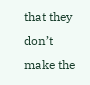that they don’t make the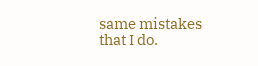same mistakes that I do.